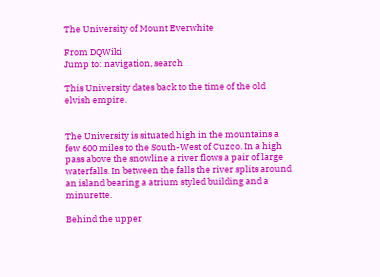The University of Mount Everwhite

From DQWiki
Jump to: navigation, search

This University dates back to the time of the old elvish empire.


The University is situated high in the mountains a few 600 miles to the South-West of Cuzco. In a high pass above the snowline a river flows a pair of large waterfalls. In between the falls the river splits around an island bearing a atrium styled building and a minurette.

Behind the upper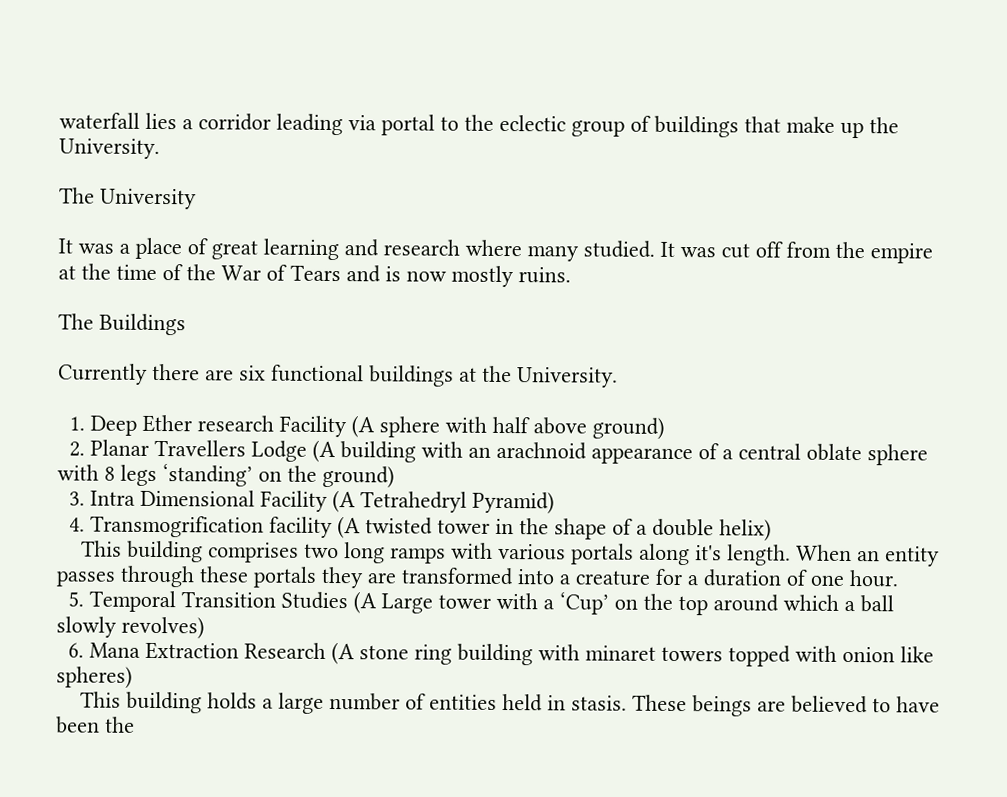waterfall lies a corridor leading via portal to the eclectic group of buildings that make up the University.

The University

It was a place of great learning and research where many studied. It was cut off from the empire at the time of the War of Tears and is now mostly ruins.

The Buildings

Currently there are six functional buildings at the University.

  1. Deep Ether research Facility (A sphere with half above ground)
  2. Planar Travellers Lodge (A building with an arachnoid appearance of a central oblate sphere with 8 legs ‘standing’ on the ground)
  3. Intra Dimensional Facility (A Tetrahedryl Pyramid)
  4. Transmogrification facility (A twisted tower in the shape of a double helix)
    This building comprises two long ramps with various portals along it's length. When an entity passes through these portals they are transformed into a creature for a duration of one hour.
  5. Temporal Transition Studies (A Large tower with a ‘Cup’ on the top around which a ball slowly revolves)
  6. Mana Extraction Research (A stone ring building with minaret towers topped with onion like spheres)
    This building holds a large number of entities held in stasis. These beings are believed to have been the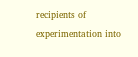recipients of experimentation into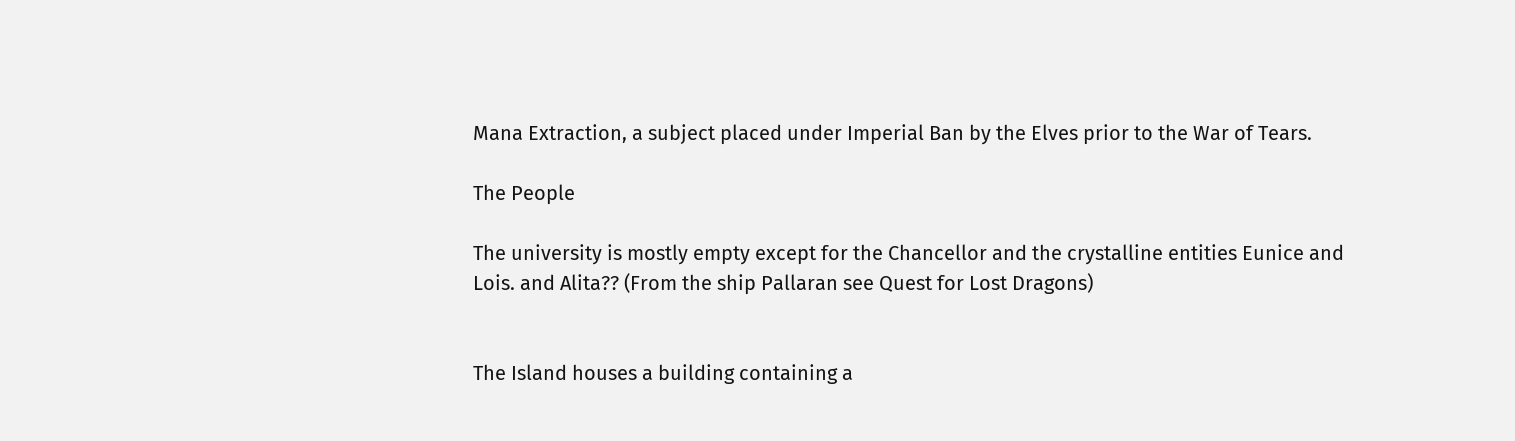Mana Extraction, a subject placed under Imperial Ban by the Elves prior to the War of Tears.

The People

The university is mostly empty except for the Chancellor and the crystalline entities Eunice and Lois. and Alita?? (From the ship Pallaran see Quest for Lost Dragons)


The Island houses a building containing a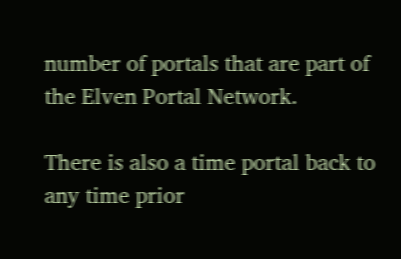number of portals that are part of the Elven Portal Network.

There is also a time portal back to any time prior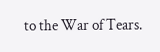to the War of Tears.